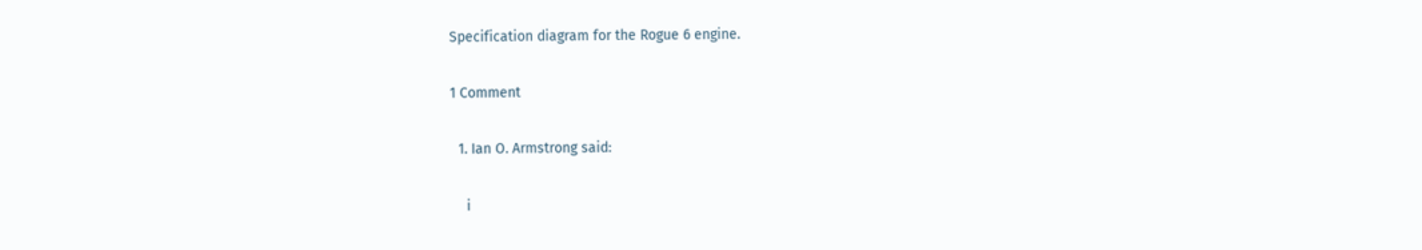Specification diagram for the Rogue 6 engine.

1 Comment

  1. Ian O. Armstrong said:

    i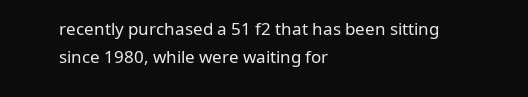recently purchased a 51 f2 that has been sitting since 1980, while were waiting for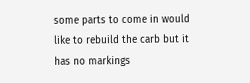some parts to come in would like to rebuild the carb but it has no markings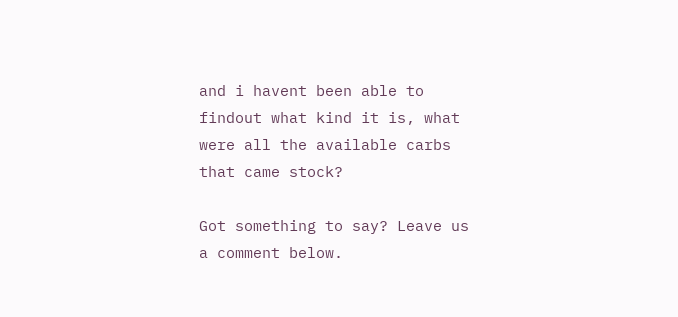and i havent been able to findout what kind it is, what were all the available carbs that came stock?

Got something to say? Leave us a comment below.